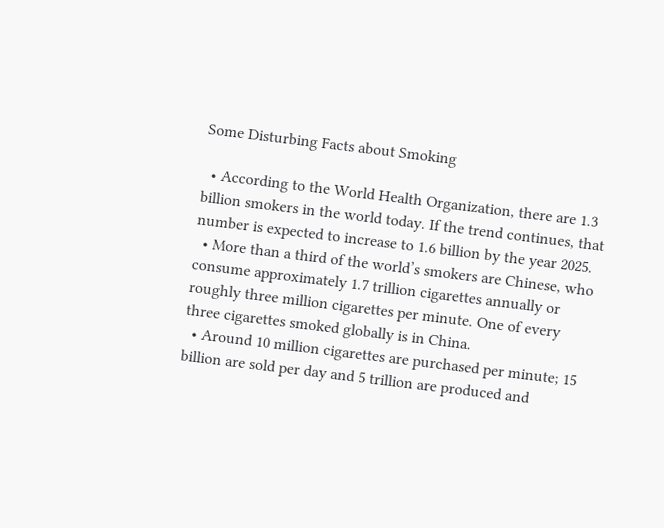Some Disturbing Facts about Smoking

  • According to the World Health Organization, there are 1.3 billion smokers in the world today. If the trend continues, that number is expected to increase to 1.6 billion by the year 2025.
  • More than a third of the world’s smokers are Chinese, who consume approximately 1.7 trillion cigarettes annually or roughly three million cigarettes per minute. One of every three cigarettes smoked globally is in China.
  • Around 10 million cigarettes are purchased per minute; 15 billion are sold per day and 5 trillion are produced and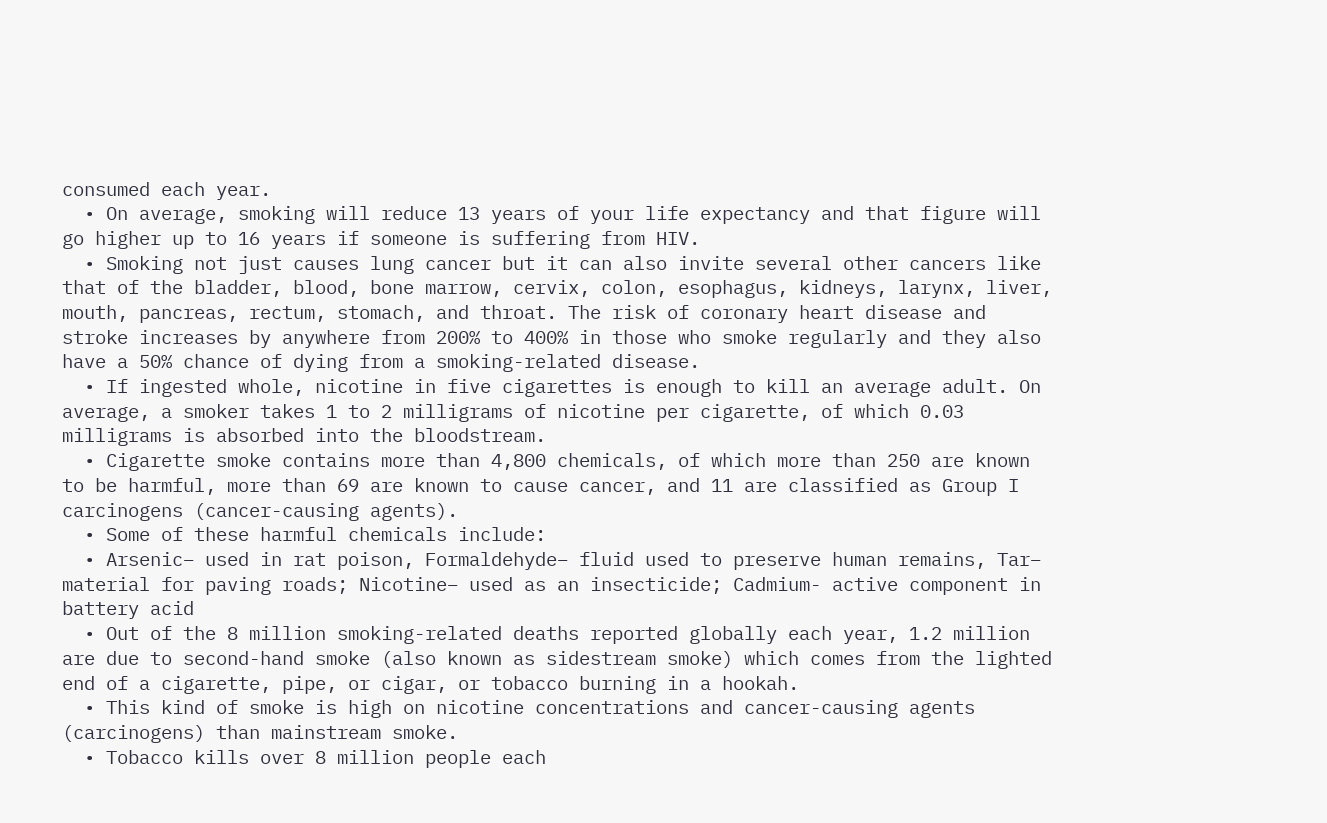consumed each year.
  • On average, smoking will reduce 13 years of your life expectancy and that figure will go higher up to 16 years if someone is suffering from HIV.
  • Smoking not just causes lung cancer but it can also invite several other cancers like that of the bladder, blood, bone marrow, cervix, colon, esophagus, kidneys, larynx, liver, mouth, pancreas, rectum, stomach, and throat. The risk of coronary heart disease and stroke increases by anywhere from 200% to 400% in those who smoke regularly and they also have a 50% chance of dying from a smoking-related disease.
  • If ingested whole, nicotine in five cigarettes is enough to kill an average adult. On average, a smoker takes 1 to 2 milligrams of nicotine per cigarette, of which 0.03 milligrams is absorbed into the bloodstream.
  • Cigarette smoke contains more than 4,800 chemicals, of which more than 250 are known to be harmful, more than 69 are known to cause cancer, and 11 are classified as Group I carcinogens (cancer-causing agents).
  • Some of these harmful chemicals include:
  • Arsenic– used in rat poison, Formaldehyde– fluid used to preserve human remains, Tar– material for paving roads; Nicotine– used as an insecticide; Cadmium- active component in battery acid
  • Out of the 8 million smoking-related deaths reported globally each year, 1.2 million are due to second-hand smoke (also known as sidestream smoke) which comes from the lighted end of a cigarette, pipe, or cigar, or tobacco burning in a hookah.
  • This kind of smoke is high on nicotine concentrations and cancer-causing agents (carcinogens) than mainstream smoke.
  • Tobacco kills over 8 million people each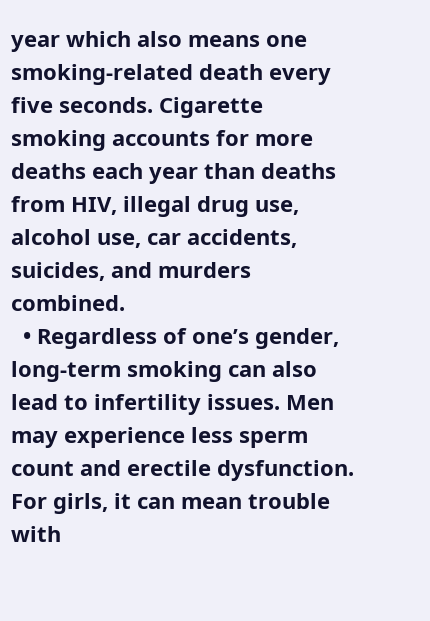year which also means one smoking-related death every five seconds. Cigarette smoking accounts for more deaths each year than deaths from HIV, illegal drug use, alcohol use, car accidents, suicides, and murders combined.
  • Regardless of one’s gender, long-term smoking can also lead to infertility issues. Men may experience less sperm count and erectile dysfunction. For girls, it can mean trouble with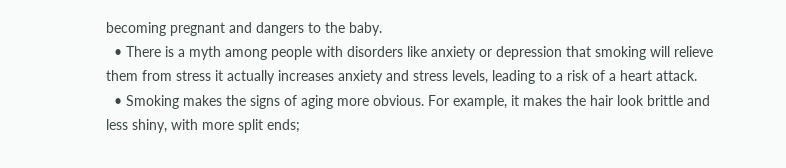becoming pregnant and dangers to the baby.
  • There is a myth among people with disorders like anxiety or depression that smoking will relieve them from stress it actually increases anxiety and stress levels, leading to a risk of a heart attack.
  • Smoking makes the signs of aging more obvious. For example, it makes the hair look brittle and less shiny, with more split ends;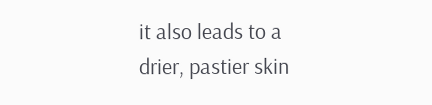it also leads to a drier, pastier skin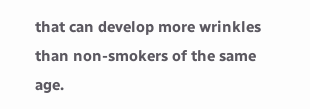that can develop more wrinkles than non-smokers of the same age.